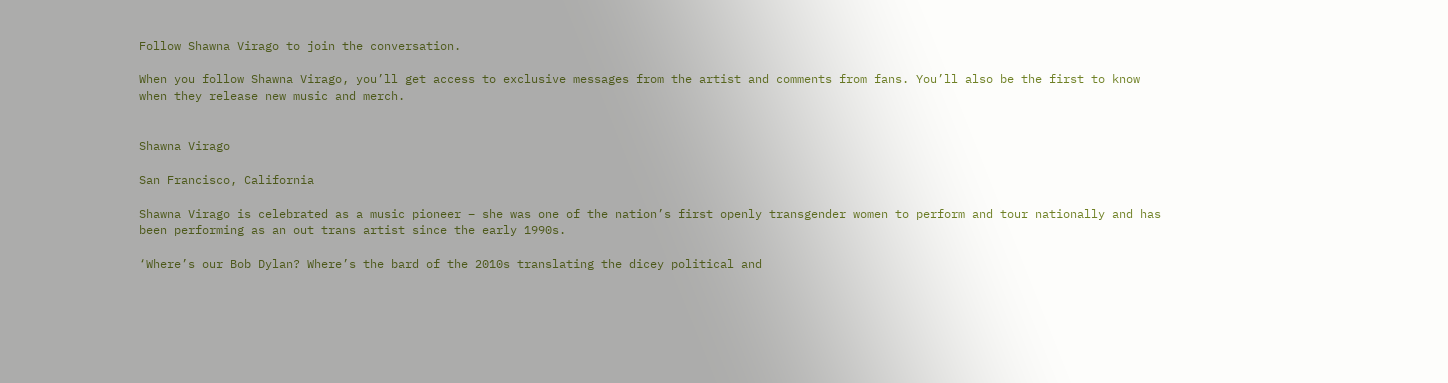Follow Shawna Virago to join the conversation.

When you follow Shawna Virago, you’ll get access to exclusive messages from the artist and comments from fans. You’ll also be the first to know when they release new music and merch.


Shawna Virago

San Francisco, California

Shawna Virago is celebrated as a music pioneer – she was one of the nation’s first openly transgender women to perform and tour nationally and has been performing as an out trans artist since the early 1990s.

‘Where’s our Bob Dylan? Where’s the bard of the 2010s translating the dicey political and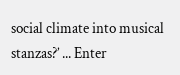social climate into musical stanzas?’ ... Enter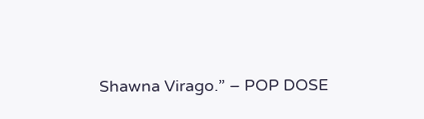Shawna Virago.” – POP DOSE